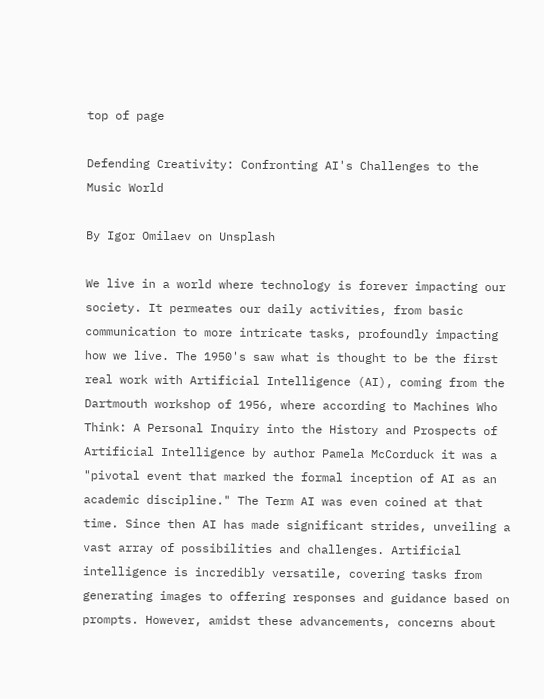top of page

Defending Creativity: Confronting AI's Challenges to the Music World

By Igor Omilaev on Unsplash

We live in a world where technology is forever impacting our society. It permeates our daily activities, from basic communication to more intricate tasks, profoundly impacting how we live. The 1950's saw what is thought to be the first real work with Artificial Intelligence (AI), coming from the Dartmouth workshop of 1956, where according to Machines Who Think: A Personal Inquiry into the History and Prospects of Artificial Intelligence by author Pamela McCorduck it was a "pivotal event that marked the formal inception of AI as an academic discipline." The Term AI was even coined at that time. Since then AI has made significant strides, unveiling a vast array of possibilities and challenges. Artificial intelligence is incredibly versatile, covering tasks from generating images to offering responses and guidance based on prompts. However, amidst these advancements, concerns about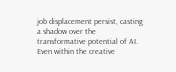job displacement persist, casting a shadow over the transformative potential of AI. Even within the creative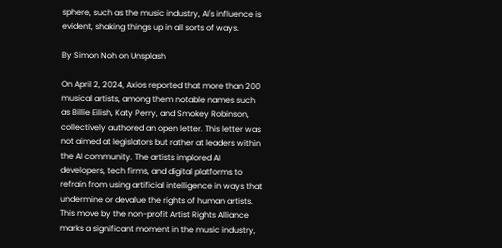sphere, such as the music industry, AI's influence is evident, shaking things up in all sorts of ways.

By Simon Noh on Unsplash

On April 2, 2024, Axios reported that more than 200 musical artists, among them notable names such as Billie Eilish, Katy Perry, and Smokey Robinson, collectively authored an open letter. This letter was not aimed at legislators but rather at leaders within the AI community. The artists implored AI developers, tech firms, and digital platforms to refrain from using artificial intelligence in ways that undermine or devalue the rights of human artists. This move by the non-profit Artist Rights Alliance marks a significant moment in the music industry,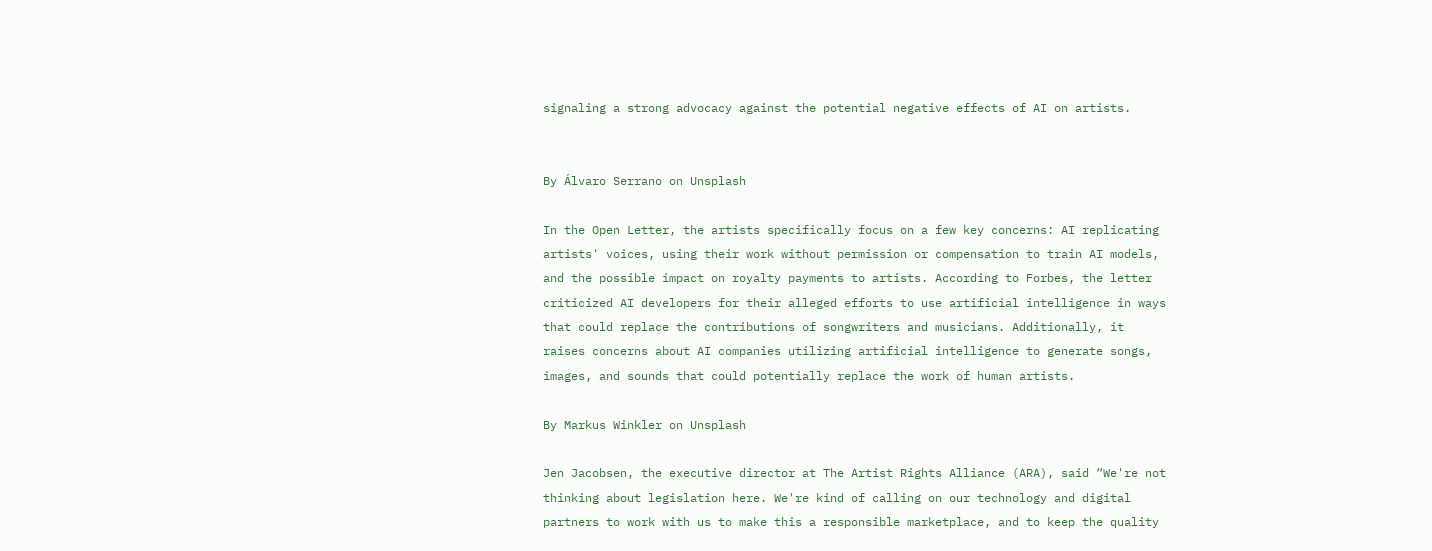signaling a strong advocacy against the potential negative effects of AI on artists.


By Álvaro Serrano on Unsplash

In the Open Letter, the artists specifically focus on a few key concerns: AI replicating artists' voices, using their work without permission or compensation to train AI models, and the possible impact on royalty payments to artists. According to Forbes, the letter criticized AI developers for their alleged efforts to use artificial intelligence in ways that could replace the contributions of songwriters and musicians. Additionally, it raises concerns about AI companies utilizing artificial intelligence to generate songs, images, and sounds that could potentially replace the work of human artists.

By Markus Winkler on Unsplash

Jen Jacobsen, the executive director at The Artist Rights Alliance (ARA), said “We're not thinking about legislation here. We're kind of calling on our technology and digital partners to work with us to make this a responsible marketplace, and to keep the quality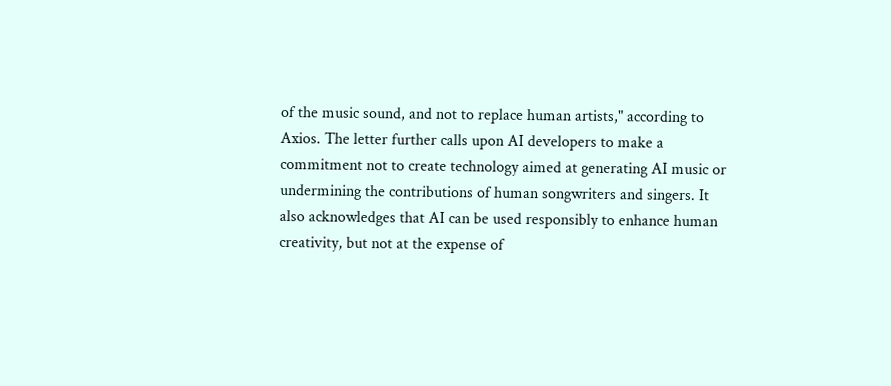of the music sound, and not to replace human artists," according to Axios. The letter further calls upon AI developers to make a commitment not to create technology aimed at generating AI music or undermining the contributions of human songwriters and singers. It also acknowledges that AI can be used responsibly to enhance human creativity, but not at the expense of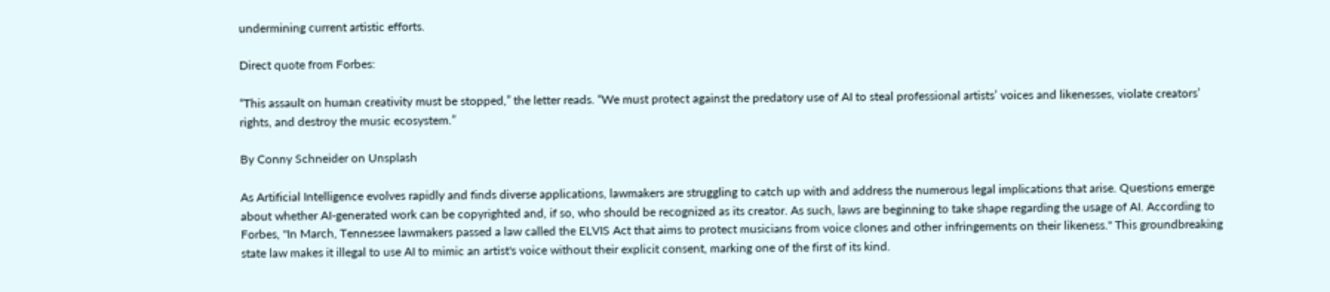undermining current artistic efforts.

Direct quote from Forbes:

“This assault on human creativity must be stopped,” the letter reads. “We must protect against the predatory use of AI to steal professional artists’ voices and likenesses, violate creators’ rights, and destroy the music ecosystem.”

By Conny Schneider on Unsplash

As Artificial Intelligence evolves rapidly and finds diverse applications, lawmakers are struggling to catch up with and address the numerous legal implications that arise. Questions emerge about whether AI-generated work can be copyrighted and, if so, who should be recognized as its creator. As such, laws are beginning to take shape regarding the usage of AI. According to Forbes, "In March, Tennessee lawmakers passed a law called the ELVIS Act that aims to protect musicians from voice clones and other infringements on their likeness." This groundbreaking state law makes it illegal to use AI to mimic an artist's voice without their explicit consent, marking one of the first of its kind.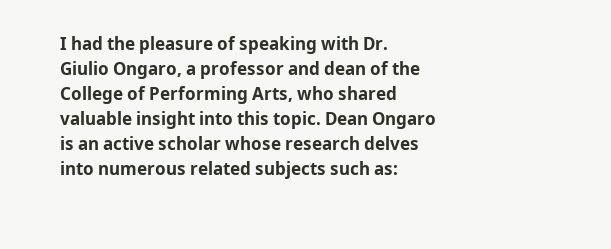I had the pleasure of speaking with Dr. Giulio Ongaro, a professor and dean of the College of Performing Arts, who shared valuable insight into this topic. Dean Ongaro is an active scholar whose research delves into numerous related subjects such as: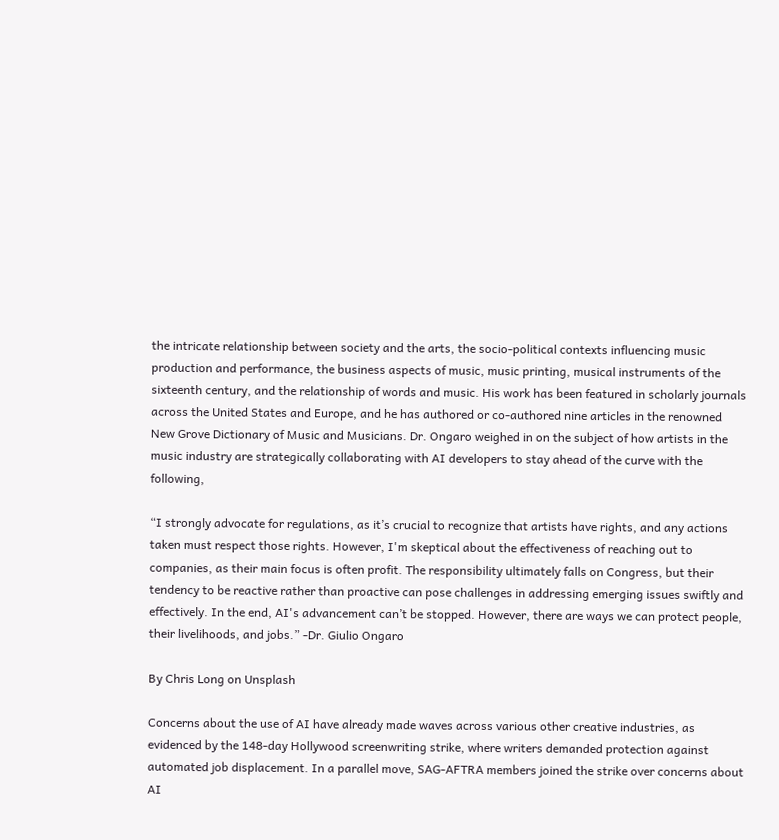the intricate relationship between society and the arts, the socio-political contexts influencing music production and performance, the business aspects of music, music printing, musical instruments of the sixteenth century, and the relationship of words and music. His work has been featured in scholarly journals across the United States and Europe, and he has authored or co-authored nine articles in the renowned New Grove Dictionary of Music and Musicians. Dr. Ongaro weighed in on the subject of how artists in the music industry are strategically collaborating with AI developers to stay ahead of the curve with the following,

“I strongly advocate for regulations, as it’s crucial to recognize that artists have rights, and any actions taken must respect those rights. However, I'm skeptical about the effectiveness of reaching out to companies, as their main focus is often profit. The responsibility ultimately falls on Congress, but their tendency to be reactive rather than proactive can pose challenges in addressing emerging issues swiftly and effectively. In the end, AI's advancement can’t be stopped. However, there are ways we can protect people, their livelihoods, and jobs.” -Dr. Giulio Ongaro

By Chris Long on Unsplash

Concerns about the use of AI have already made waves across various other creative industries, as evidenced by the 148-day Hollywood screenwriting strike, where writers demanded protection against automated job displacement. In a parallel move, SAG-AFTRA members joined the strike over concerns about AI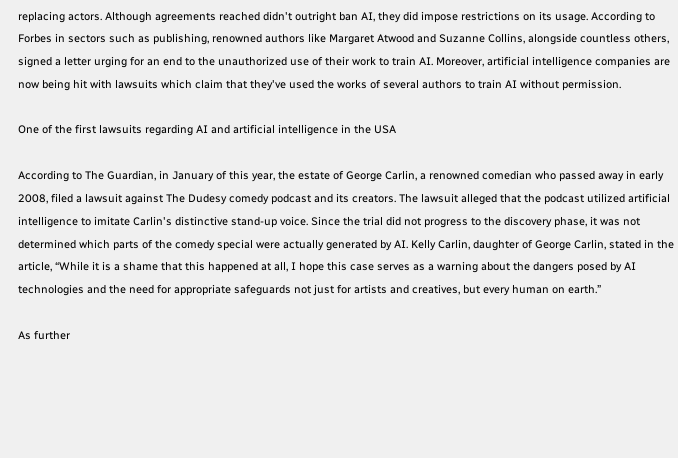replacing actors. Although agreements reached didn't outright ban AI, they did impose restrictions on its usage. According to Forbes in sectors such as publishing, renowned authors like Margaret Atwood and Suzanne Collins, alongside countless others, signed a letter urging for an end to the unauthorized use of their work to train AI. Moreover, artificial intelligence companies are now being hit with lawsuits which claim that they've used the works of several authors to train AI without permission.

One of the first lawsuits regarding AI and artificial intelligence in the USA

According to The Guardian, in January of this year, the estate of George Carlin, a renowned comedian who passed away in early 2008, filed a lawsuit against The Dudesy comedy podcast and its creators. The lawsuit alleged that the podcast utilized artificial intelligence to imitate Carlin's distinctive stand-up voice. Since the trial did not progress to the discovery phase, it was not determined which parts of the comedy special were actually generated by AI. Kelly Carlin, daughter of George Carlin, stated in the article, “While it is a shame that this happened at all, I hope this case serves as a warning about the dangers posed by AI technologies and the need for appropriate safeguards not just for artists and creatives, but every human on earth.”

As further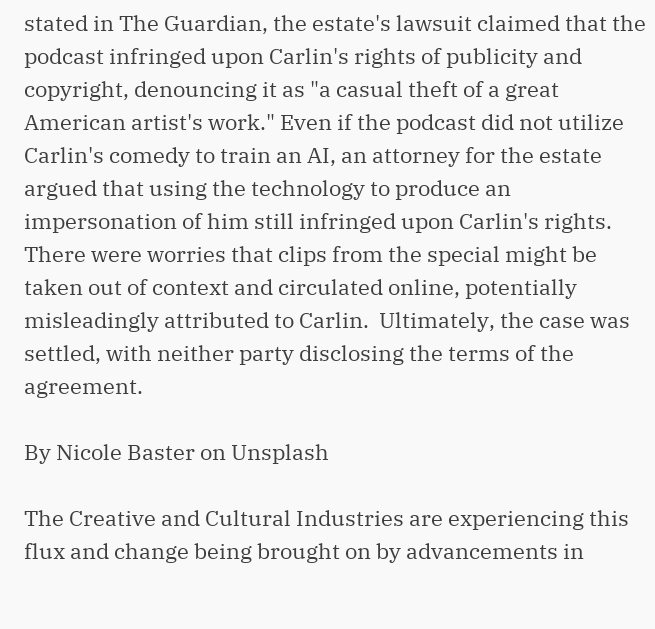stated in The Guardian, the estate's lawsuit claimed that the podcast infringed upon Carlin's rights of publicity and copyright, denouncing it as "a casual theft of a great American artist's work." Even if the podcast did not utilize Carlin's comedy to train an AI, an attorney for the estate argued that using the technology to produce an impersonation of him still infringed upon Carlin's rights. There were worries that clips from the special might be taken out of context and circulated online, potentially misleadingly attributed to Carlin.  Ultimately, the case was settled, with neither party disclosing the terms of the agreement.

By Nicole Baster on Unsplash

The Creative and Cultural Industries are experiencing this flux and change being brought on by advancements in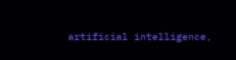artificial intelligence,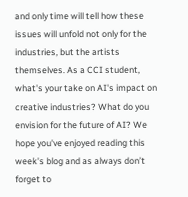and only time will tell how these issues will unfold not only for the industries, but the artists themselves. As a CCI student, what's your take on AI's impact on creative industries? What do you envision for the future of AI? We hope you've enjoyed reading this week's blog and as always don’t forget to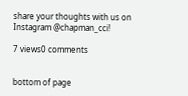share your thoughts with us on Instagram @chapman_cci!

7 views0 comments


bottom of page